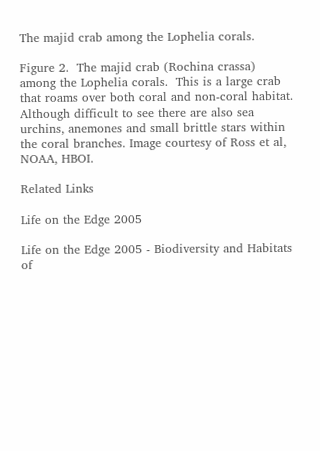The majid crab among the Lophelia corals.

Figure 2.  The majid crab (Rochina crassa) among the Lophelia corals.  This is a large crab that roams over both coral and non-coral habitat.  Although difficult to see there are also sea urchins, anemones and small brittle stars within the coral branches. Image courtesy of Ross et al, NOAA, HBOI.

Related Links

Life on the Edge 2005

Life on the Edge 2005 - Biodiversity and Habitats of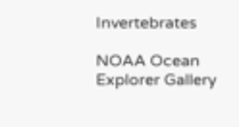Invertebrates

NOAA Ocean Explorer Gallery